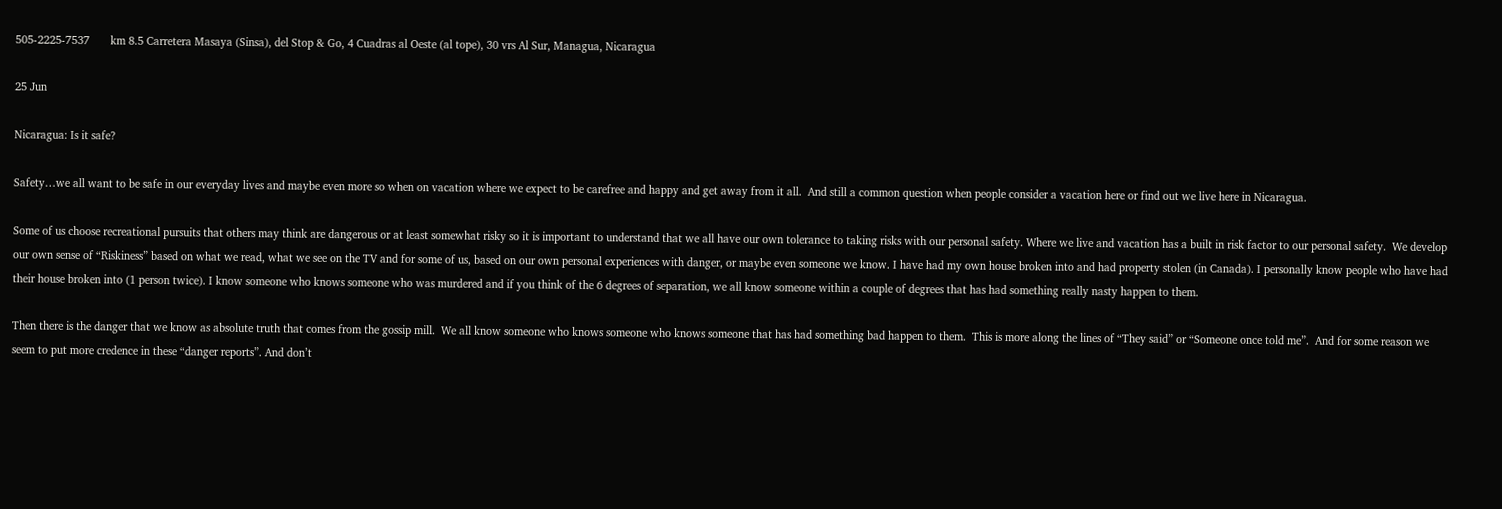505-2225-7537       km 8.5 Carretera Masaya (Sinsa), del Stop & Go, 4 Cuadras al Oeste (al tope), 30 vrs Al Sur, Managua, Nicaragua

25 Jun

Nicaragua: Is it safe?

Safety…we all want to be safe in our everyday lives and maybe even more so when on vacation where we expect to be carefree and happy and get away from it all.  And still a common question when people consider a vacation here or find out we live here in Nicaragua.

Some of us choose recreational pursuits that others may think are dangerous or at least somewhat risky so it is important to understand that we all have our own tolerance to taking risks with our personal safety. Where we live and vacation has a built in risk factor to our personal safety.  We develop our own sense of “Riskiness” based on what we read, what we see on the TV and for some of us, based on our own personal experiences with danger, or maybe even someone we know. I have had my own house broken into and had property stolen (in Canada). I personally know people who have had their house broken into (1 person twice). I know someone who knows someone who was murdered and if you think of the 6 degrees of separation, we all know someone within a couple of degrees that has had something really nasty happen to them.

Then there is the danger that we know as absolute truth that comes from the gossip mill.  We all know someone who knows someone who knows someone that has had something bad happen to them.  This is more along the lines of “They said” or “Someone once told me”.  And for some reason we seem to put more credence in these “danger reports”. And don’t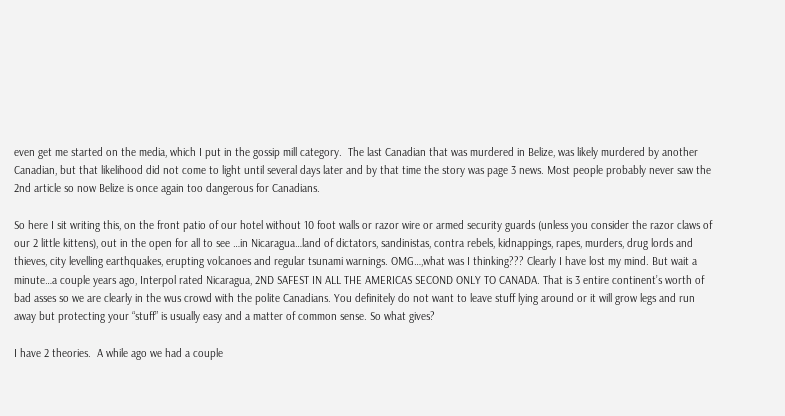even get me started on the media, which I put in the gossip mill category.  The last Canadian that was murdered in Belize, was likely murdered by another Canadian, but that likelihood did not come to light until several days later and by that time the story was page 3 news. Most people probably never saw the 2nd article so now Belize is once again too dangerous for Canadians.

So here I sit writing this, on the front patio of our hotel without 10 foot walls or razor wire or armed security guards (unless you consider the razor claws of our 2 little kittens), out in the open for all to see …in Nicaragua…land of dictators, sandinistas, contra rebels, kidnappings, rapes, murders, drug lords and thieves, city levelling earthquakes, erupting volcanoes and regular tsunami warnings. OMG…,what was I thinking??? Clearly I have lost my mind. But wait a minute…a couple years ago, Interpol rated Nicaragua, 2ND SAFEST IN ALL THE AMERICAS SECOND ONLY TO CANADA. That is 3 entire continent’s worth of bad asses so we are clearly in the wus crowd with the polite Canadians. You definitely do not want to leave stuff lying around or it will grow legs and run away but protecting your “stuff” is usually easy and a matter of common sense. So what gives?

I have 2 theories.  A while ago we had a couple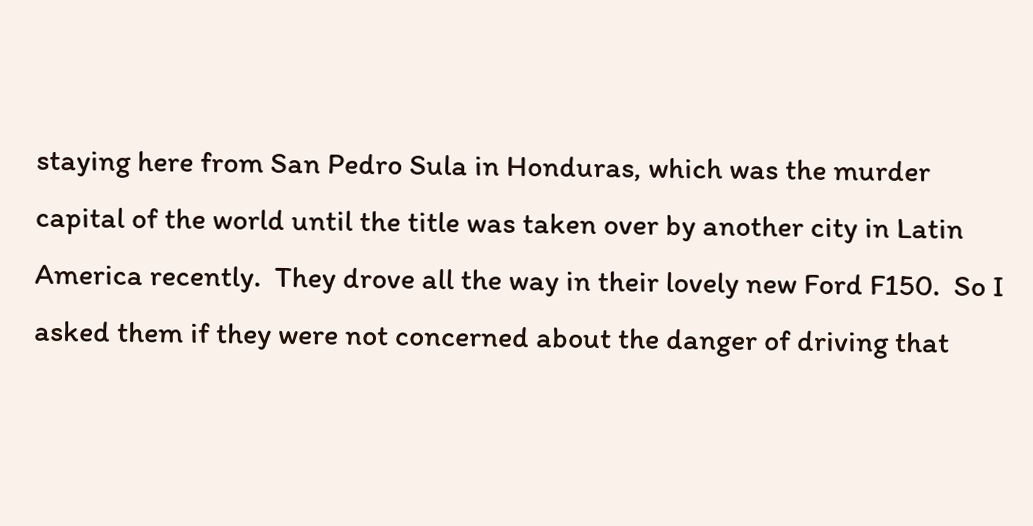staying here from San Pedro Sula in Honduras, which was the murder capital of the world until the title was taken over by another city in Latin America recently.  They drove all the way in their lovely new Ford F150.  So I asked them if they were not concerned about the danger of driving that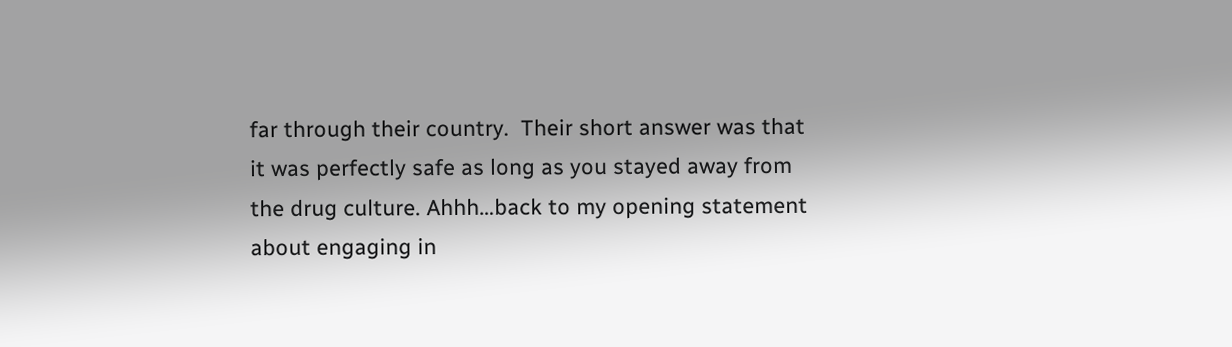far through their country.  Their short answer was that it was perfectly safe as long as you stayed away from the drug culture. Ahhh…back to my opening statement about engaging in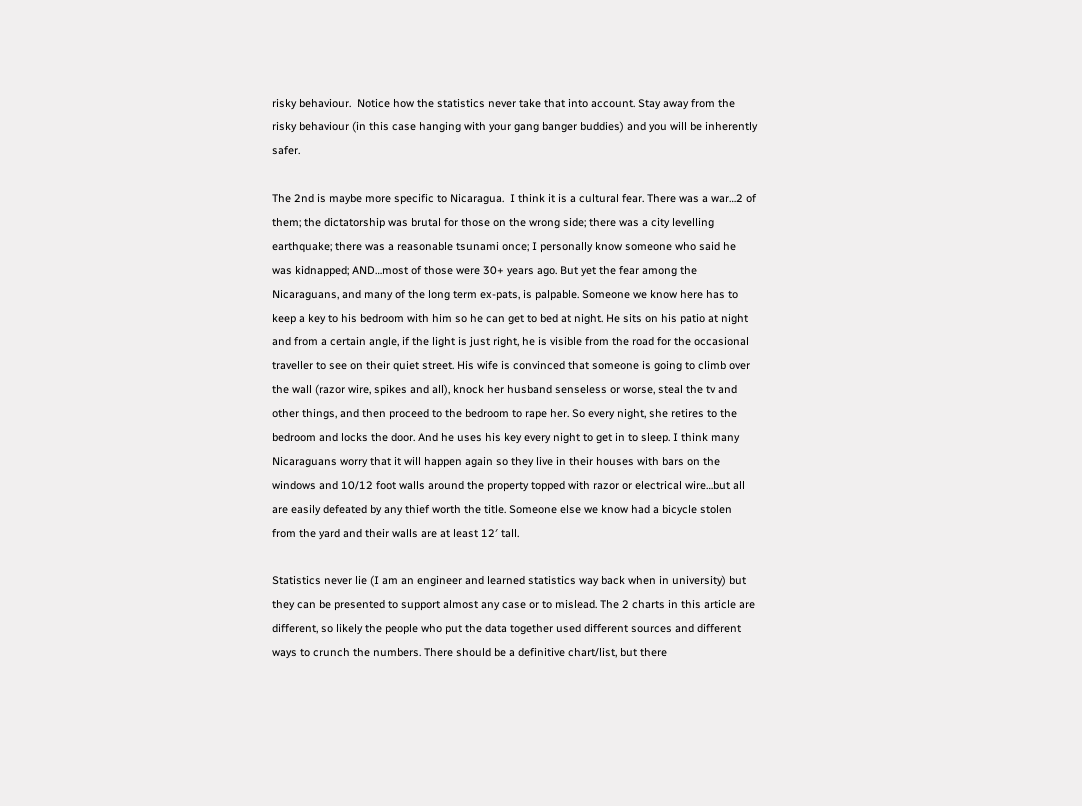risky behaviour.  Notice how the statistics never take that into account. Stay away from the risky behaviour (in this case hanging with your gang banger buddies) and you will be inherently safer.

The 2nd is maybe more specific to Nicaragua.  I think it is a cultural fear. There was a war…2 of them; the dictatorship was brutal for those on the wrong side; there was a city levelling earthquake; there was a reasonable tsunami once; I personally know someone who said he was kidnapped; AND…most of those were 30+ years ago. But yet the fear among the Nicaraguans, and many of the long term ex-pats, is palpable. Someone we know here has to keep a key to his bedroom with him so he can get to bed at night. He sits on his patio at night and from a certain angle, if the light is just right, he is visible from the road for the occasional traveller to see on their quiet street. His wife is convinced that someone is going to climb over the wall (razor wire, spikes and all), knock her husband senseless or worse, steal the tv and other things, and then proceed to the bedroom to rape her. So every night, she retires to the bedroom and locks the door. And he uses his key every night to get in to sleep. I think many Nicaraguans worry that it will happen again so they live in their houses with bars on the windows and 10/12 foot walls around the property topped with razor or electrical wire…but all are easily defeated by any thief worth the title. Someone else we know had a bicycle stolen from the yard and their walls are at least 12′ tall.

Statistics never lie (I am an engineer and learned statistics way back when in university) but they can be presented to support almost any case or to mislead. The 2 charts in this article are different, so likely the people who put the data together used different sources and different ways to crunch the numbers. There should be a definitive chart/list, but there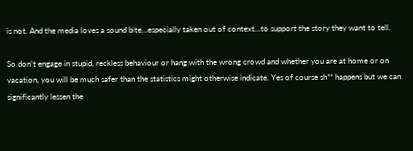is not. And the media loves a sound bite…especially taken out of context…to support the story they want to tell.

So don’t engage in stupid, reckless behaviour or hang with the wrong crowd and whether you are at home or on vacation, you will be much safer than the statistics might otherwise indicate. Yes of course sh** happens but we can significantly lessen the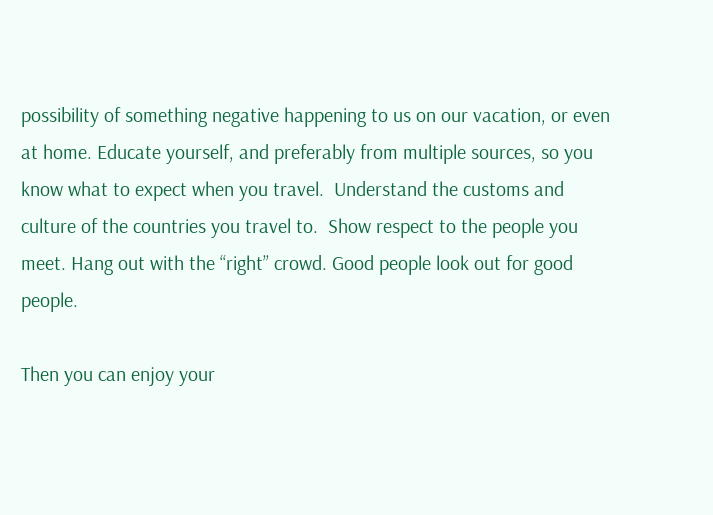possibility of something negative happening to us on our vacation, or even at home. Educate yourself, and preferably from multiple sources, so you know what to expect when you travel.  Understand the customs and culture of the countries you travel to.  Show respect to the people you meet. Hang out with the “right” crowd. Good people look out for good people.

Then you can enjoy your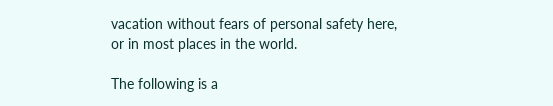vacation without fears of personal safety here, or in most places in the world.

The following is a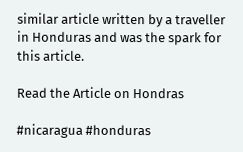similar article written by a traveller in Honduras and was the spark for this article.

Read the Article on Hondras

#nicaragua #honduras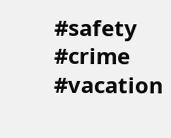#safety #crime #vacation